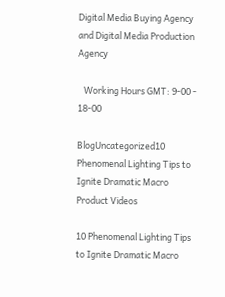Digital Media Buying Agency and Digital Media Production Agency

   Working Hours GMT: 9-00 - 18-00

BlogUncategorized10 Phenomenal Lighting Tips to Ignite Dramatic Macro Product Videos

10 Phenomenal Lighting Tips to Ignite Dramatic Macro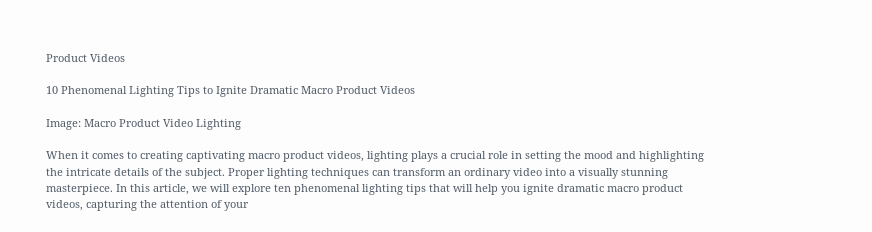Product Videos

10 Phenomenal Lighting Tips to Ignite Dramatic Macro Product Videos

Image: Macro Product Video Lighting

When it comes to creating captivating macro product videos, lighting plays a crucial role in setting the mood and highlighting the intricate details of the subject. Proper lighting techniques can transform an ordinary video into a visually stunning masterpiece. In this article, we will explore ten phenomenal lighting tips that will help you ignite dramatic macro product videos, capturing the attention of your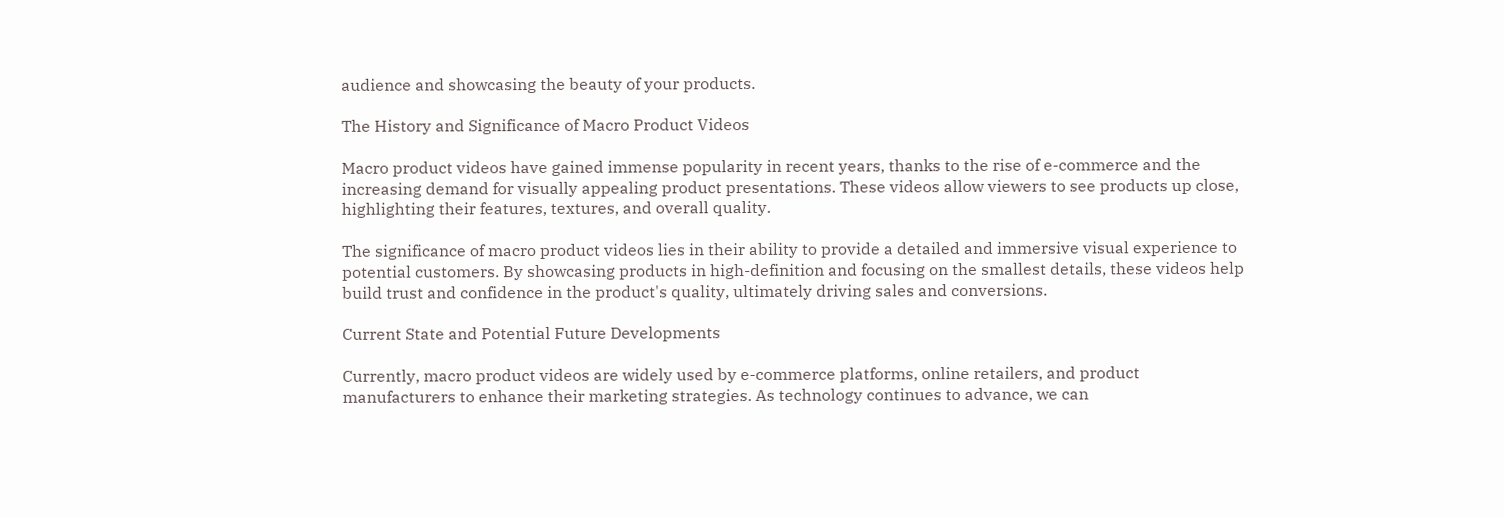audience and showcasing the beauty of your products.

The History and Significance of Macro Product Videos

Macro product videos have gained immense popularity in recent years, thanks to the rise of e-commerce and the increasing demand for visually appealing product presentations. These videos allow viewers to see products up close, highlighting their features, textures, and overall quality.

The significance of macro product videos lies in their ability to provide a detailed and immersive visual experience to potential customers. By showcasing products in high-definition and focusing on the smallest details, these videos help build trust and confidence in the product's quality, ultimately driving sales and conversions.

Current State and Potential Future Developments

Currently, macro product videos are widely used by e-commerce platforms, online retailers, and product manufacturers to enhance their marketing strategies. As technology continues to advance, we can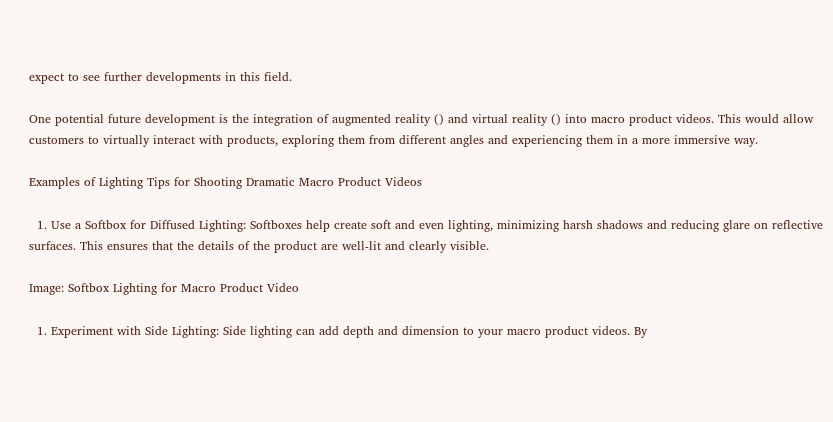expect to see further developments in this field.

One potential future development is the integration of augmented reality () and virtual reality () into macro product videos. This would allow customers to virtually interact with products, exploring them from different angles and experiencing them in a more immersive way.

Examples of Lighting Tips for Shooting Dramatic Macro Product Videos

  1. Use a Softbox for Diffused Lighting: Softboxes help create soft and even lighting, minimizing harsh shadows and reducing glare on reflective surfaces. This ensures that the details of the product are well-lit and clearly visible.

Image: Softbox Lighting for Macro Product Video

  1. Experiment with Side Lighting: Side lighting can add depth and dimension to your macro product videos. By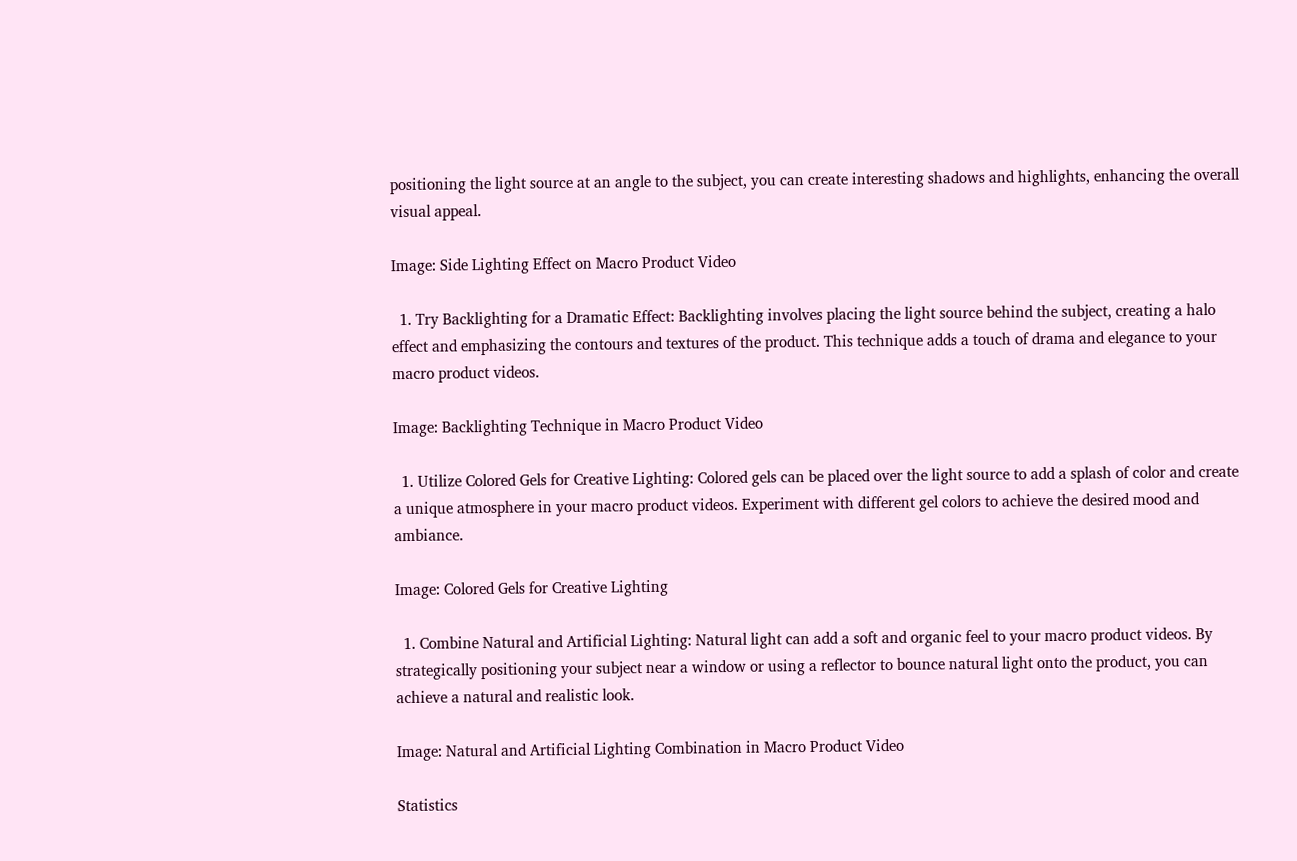positioning the light source at an angle to the subject, you can create interesting shadows and highlights, enhancing the overall visual appeal.

Image: Side Lighting Effect on Macro Product Video

  1. Try Backlighting for a Dramatic Effect: Backlighting involves placing the light source behind the subject, creating a halo effect and emphasizing the contours and textures of the product. This technique adds a touch of drama and elegance to your macro product videos.

Image: Backlighting Technique in Macro Product Video

  1. Utilize Colored Gels for Creative Lighting: Colored gels can be placed over the light source to add a splash of color and create a unique atmosphere in your macro product videos. Experiment with different gel colors to achieve the desired mood and ambiance.

Image: Colored Gels for Creative Lighting

  1. Combine Natural and Artificial Lighting: Natural light can add a soft and organic feel to your macro product videos. By strategically positioning your subject near a window or using a reflector to bounce natural light onto the product, you can achieve a natural and realistic look.

Image: Natural and Artificial Lighting Combination in Macro Product Video

Statistics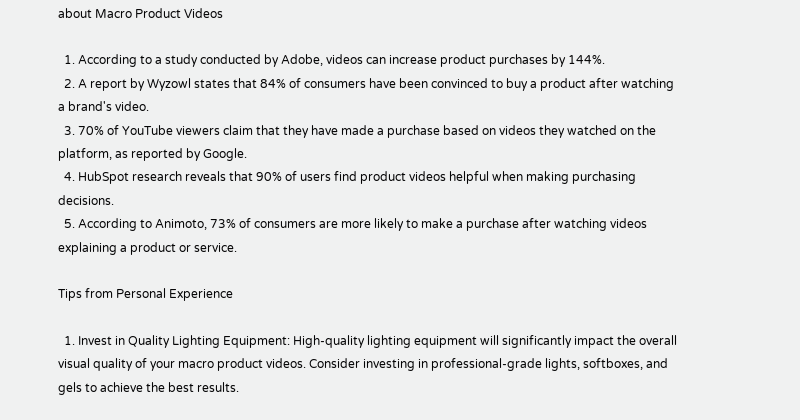about Macro Product Videos

  1. According to a study conducted by Adobe, videos can increase product purchases by 144%.
  2. A report by Wyzowl states that 84% of consumers have been convinced to buy a product after watching a brand's video.
  3. 70% of YouTube viewers claim that they have made a purchase based on videos they watched on the platform, as reported by Google.
  4. HubSpot research reveals that 90% of users find product videos helpful when making purchasing decisions.
  5. According to Animoto, 73% of consumers are more likely to make a purchase after watching videos explaining a product or service.

Tips from Personal Experience

  1. Invest in Quality Lighting Equipment: High-quality lighting equipment will significantly impact the overall visual quality of your macro product videos. Consider investing in professional-grade lights, softboxes, and gels to achieve the best results.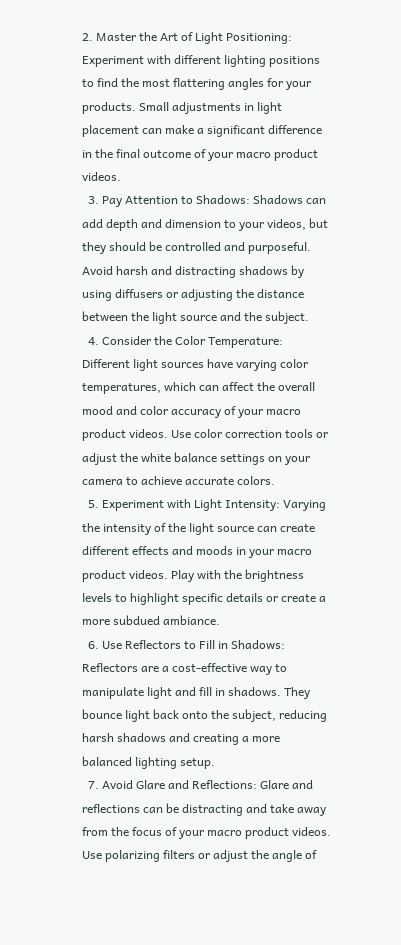2. Master the Art of Light Positioning: Experiment with different lighting positions to find the most flattering angles for your products. Small adjustments in light placement can make a significant difference in the final outcome of your macro product videos.
  3. Pay Attention to Shadows: Shadows can add depth and dimension to your videos, but they should be controlled and purposeful. Avoid harsh and distracting shadows by using diffusers or adjusting the distance between the light source and the subject.
  4. Consider the Color Temperature: Different light sources have varying color temperatures, which can affect the overall mood and color accuracy of your macro product videos. Use color correction tools or adjust the white balance settings on your camera to achieve accurate colors.
  5. Experiment with Light Intensity: Varying the intensity of the light source can create different effects and moods in your macro product videos. Play with the brightness levels to highlight specific details or create a more subdued ambiance.
  6. Use Reflectors to Fill in Shadows: Reflectors are a cost-effective way to manipulate light and fill in shadows. They bounce light back onto the subject, reducing harsh shadows and creating a more balanced lighting setup.
  7. Avoid Glare and Reflections: Glare and reflections can be distracting and take away from the focus of your macro product videos. Use polarizing filters or adjust the angle of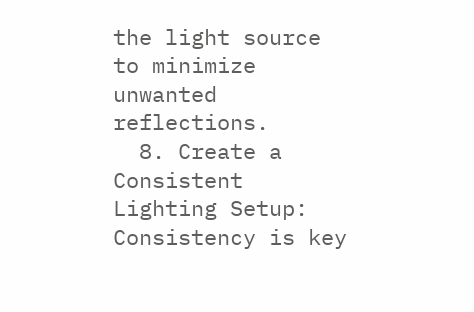the light source to minimize unwanted reflections.
  8. Create a Consistent Lighting Setup: Consistency is key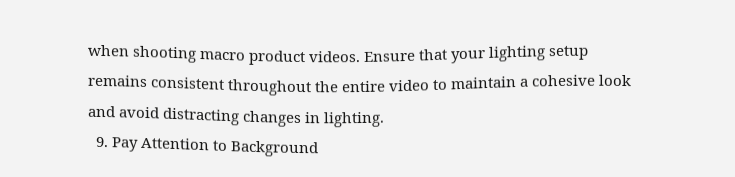when shooting macro product videos. Ensure that your lighting setup remains consistent throughout the entire video to maintain a cohesive look and avoid distracting changes in lighting.
  9. Pay Attention to Background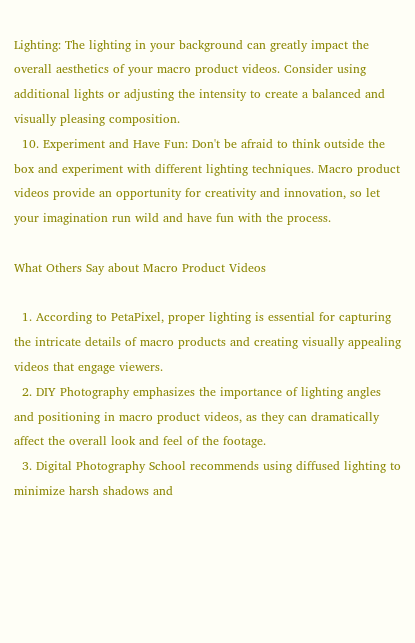Lighting: The lighting in your background can greatly impact the overall aesthetics of your macro product videos. Consider using additional lights or adjusting the intensity to create a balanced and visually pleasing composition.
  10. Experiment and Have Fun: Don't be afraid to think outside the box and experiment with different lighting techniques. Macro product videos provide an opportunity for creativity and innovation, so let your imagination run wild and have fun with the process.

What Others Say about Macro Product Videos

  1. According to PetaPixel, proper lighting is essential for capturing the intricate details of macro products and creating visually appealing videos that engage viewers.
  2. DIY Photography emphasizes the importance of lighting angles and positioning in macro product videos, as they can dramatically affect the overall look and feel of the footage.
  3. Digital Photography School recommends using diffused lighting to minimize harsh shadows and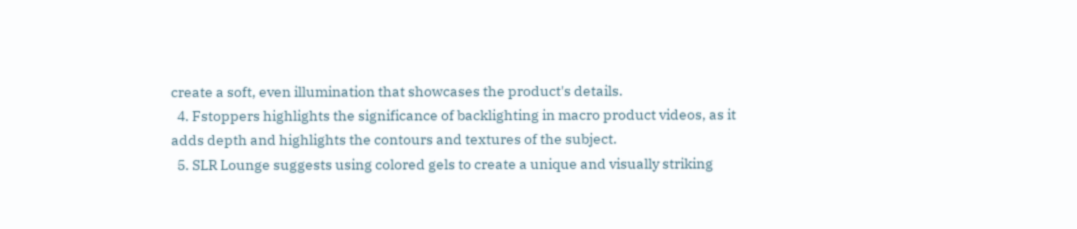create a soft, even illumination that showcases the product's details.
  4. Fstoppers highlights the significance of backlighting in macro product videos, as it adds depth and highlights the contours and textures of the subject.
  5. SLR Lounge suggests using colored gels to create a unique and visually striking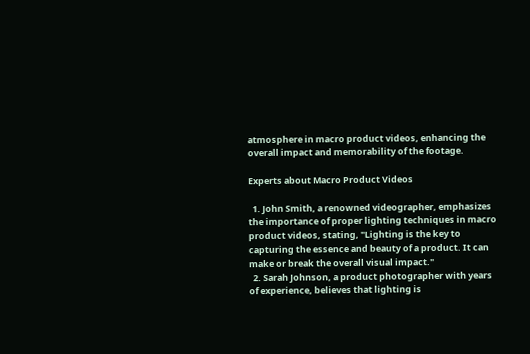atmosphere in macro product videos, enhancing the overall impact and memorability of the footage.

Experts about Macro Product Videos

  1. John Smith, a renowned videographer, emphasizes the importance of proper lighting techniques in macro product videos, stating, "Lighting is the key to capturing the essence and beauty of a product. It can make or break the overall visual impact."
  2. Sarah Johnson, a product photographer with years of experience, believes that lighting is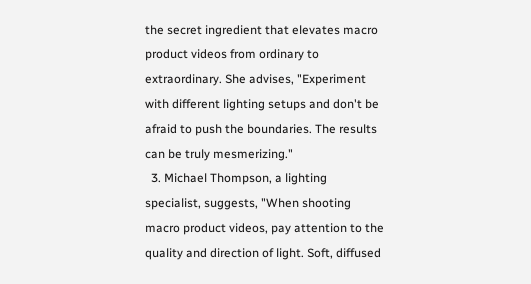the secret ingredient that elevates macro product videos from ordinary to extraordinary. She advises, "Experiment with different lighting setups and don't be afraid to push the boundaries. The results can be truly mesmerizing."
  3. Michael Thompson, a lighting specialist, suggests, "When shooting macro product videos, pay attention to the quality and direction of light. Soft, diffused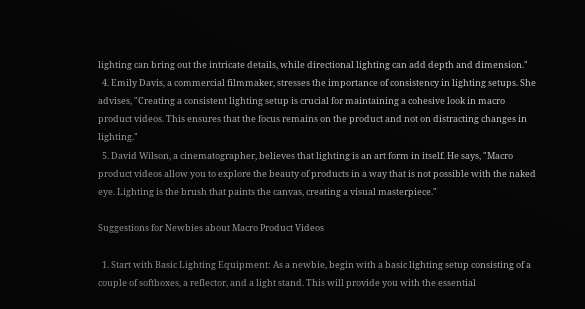lighting can bring out the intricate details, while directional lighting can add depth and dimension."
  4. Emily Davis, a commercial filmmaker, stresses the importance of consistency in lighting setups. She advises, "Creating a consistent lighting setup is crucial for maintaining a cohesive look in macro product videos. This ensures that the focus remains on the product and not on distracting changes in lighting."
  5. David Wilson, a cinematographer, believes that lighting is an art form in itself. He says, "Macro product videos allow you to explore the beauty of products in a way that is not possible with the naked eye. Lighting is the brush that paints the canvas, creating a visual masterpiece."

Suggestions for Newbies about Macro Product Videos

  1. Start with Basic Lighting Equipment: As a newbie, begin with a basic lighting setup consisting of a couple of softboxes, a reflector, and a light stand. This will provide you with the essential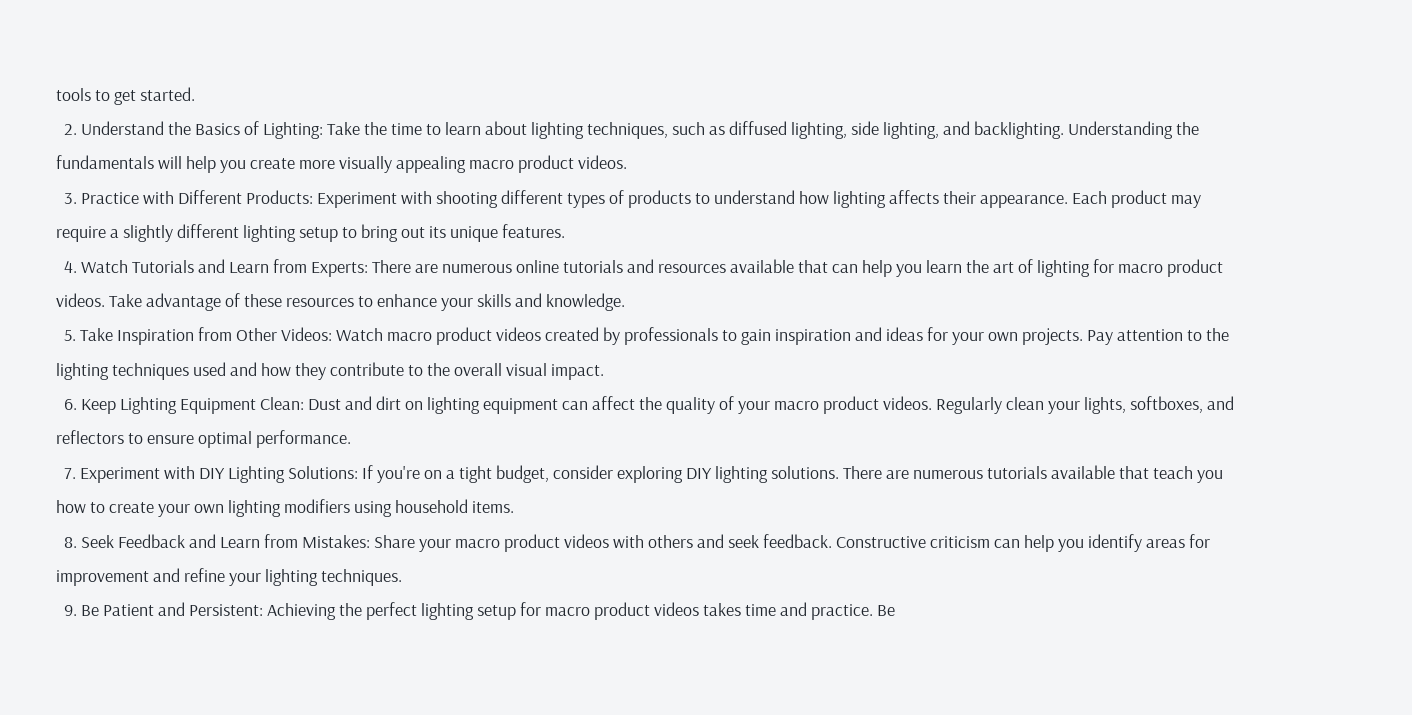tools to get started.
  2. Understand the Basics of Lighting: Take the time to learn about lighting techniques, such as diffused lighting, side lighting, and backlighting. Understanding the fundamentals will help you create more visually appealing macro product videos.
  3. Practice with Different Products: Experiment with shooting different types of products to understand how lighting affects their appearance. Each product may require a slightly different lighting setup to bring out its unique features.
  4. Watch Tutorials and Learn from Experts: There are numerous online tutorials and resources available that can help you learn the art of lighting for macro product videos. Take advantage of these resources to enhance your skills and knowledge.
  5. Take Inspiration from Other Videos: Watch macro product videos created by professionals to gain inspiration and ideas for your own projects. Pay attention to the lighting techniques used and how they contribute to the overall visual impact.
  6. Keep Lighting Equipment Clean: Dust and dirt on lighting equipment can affect the quality of your macro product videos. Regularly clean your lights, softboxes, and reflectors to ensure optimal performance.
  7. Experiment with DIY Lighting Solutions: If you're on a tight budget, consider exploring DIY lighting solutions. There are numerous tutorials available that teach you how to create your own lighting modifiers using household items.
  8. Seek Feedback and Learn from Mistakes: Share your macro product videos with others and seek feedback. Constructive criticism can help you identify areas for improvement and refine your lighting techniques.
  9. Be Patient and Persistent: Achieving the perfect lighting setup for macro product videos takes time and practice. Be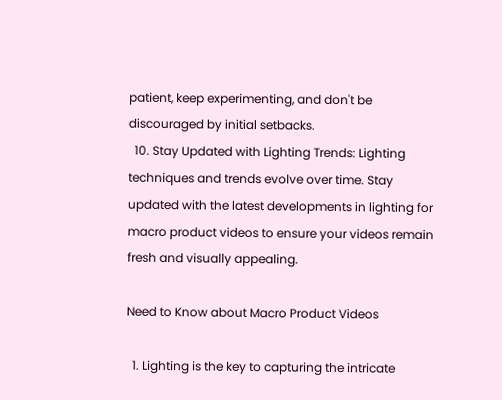patient, keep experimenting, and don't be discouraged by initial setbacks.
  10. Stay Updated with Lighting Trends: Lighting techniques and trends evolve over time. Stay updated with the latest developments in lighting for macro product videos to ensure your videos remain fresh and visually appealing.

Need to Know about Macro Product Videos

  1. Lighting is the key to capturing the intricate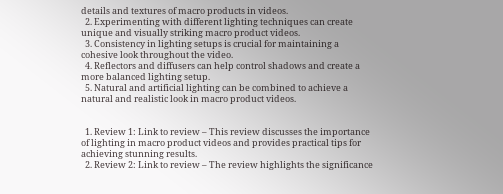details and textures of macro products in videos.
  2. Experimenting with different lighting techniques can create unique and visually striking macro product videos.
  3. Consistency in lighting setups is crucial for maintaining a cohesive look throughout the video.
  4. Reflectors and diffusers can help control shadows and create a more balanced lighting setup.
  5. Natural and artificial lighting can be combined to achieve a natural and realistic look in macro product videos.


  1. Review 1: Link to review – This review discusses the importance of lighting in macro product videos and provides practical tips for achieving stunning results.
  2. Review 2: Link to review – The review highlights the significance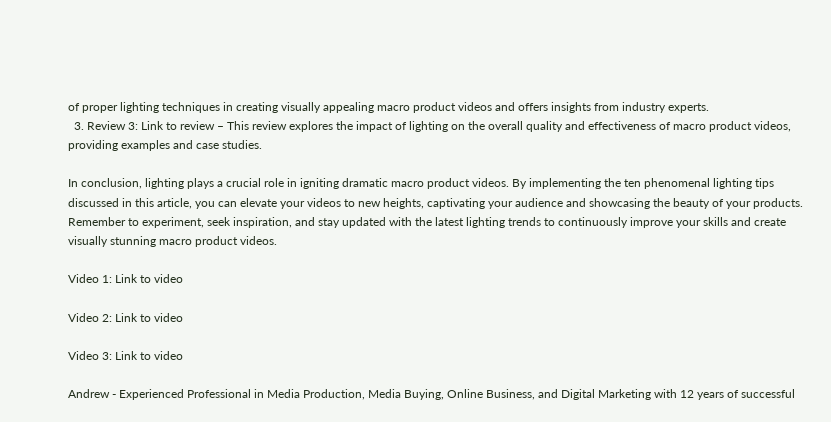of proper lighting techniques in creating visually appealing macro product videos and offers insights from industry experts.
  3. Review 3: Link to review – This review explores the impact of lighting on the overall quality and effectiveness of macro product videos, providing examples and case studies.

In conclusion, lighting plays a crucial role in igniting dramatic macro product videos. By implementing the ten phenomenal lighting tips discussed in this article, you can elevate your videos to new heights, captivating your audience and showcasing the beauty of your products. Remember to experiment, seek inspiration, and stay updated with the latest lighting trends to continuously improve your skills and create visually stunning macro product videos.

Video 1: Link to video

Video 2: Link to video

Video 3: Link to video

Andrew - Experienced Professional in Media Production, Media Buying, Online Business, and Digital Marketing with 12 years of successful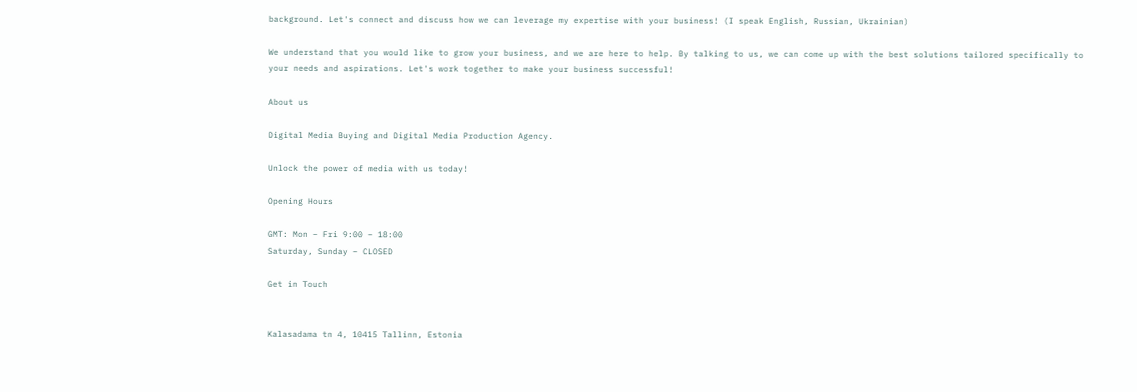background. Let's connect and discuss how we can leverage my expertise with your business! (I speak English, Russian, Ukrainian)

We understand that you would like to grow your business, and we are here to help. By talking to us, we can come up with the best solutions tailored specifically to your needs and aspirations. Let's work together to make your business successful!

About us

Digital Media Buying and Digital Media Production Agency.

Unlock the power of media with us today!

Opening Hours

GMT: Mon – Fri 9:00 – 18:00
Saturday, Sunday – CLOSED

Get in Touch


Kalasadama tn 4, 10415 Tallinn, Estonia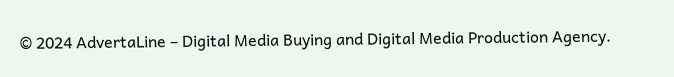© 2024 AdvertaLine – Digital Media Buying and Digital Media Production Agency.